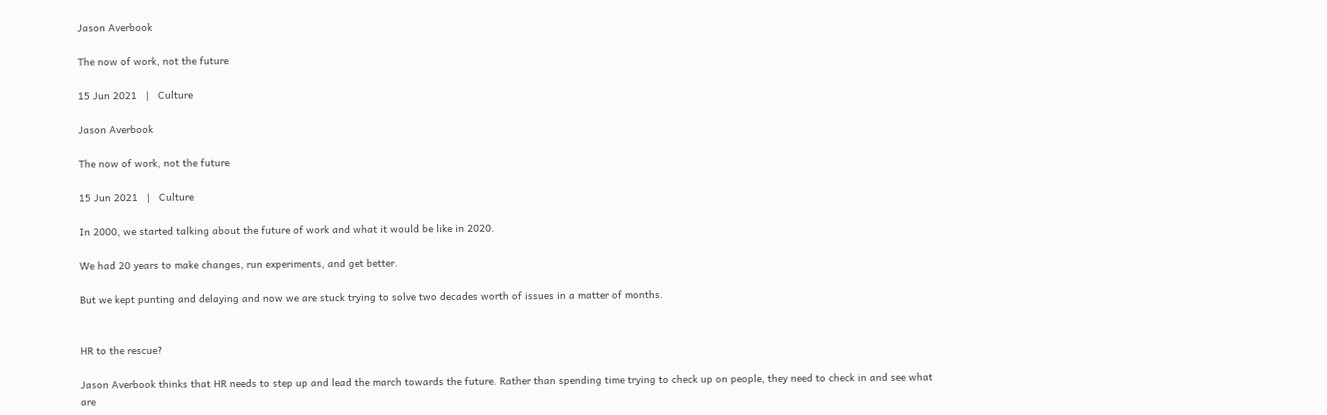Jason Averbook

The now of work, not the future

15 Jun 2021   |   Culture

Jason Averbook

The now of work, not the future

15 Jun 2021   |   Culture

In 2000, we started talking about the future of work and what it would be like in 2020.

We had 20 years to make changes, run experiments, and get better.

But we kept punting and delaying and now we are stuck trying to solve two decades worth of issues in a matter of months.


HR to the rescue?

Jason Averbook thinks that HR needs to step up and lead the march towards the future. Rather than spending time trying to check up on people, they need to check in and see what are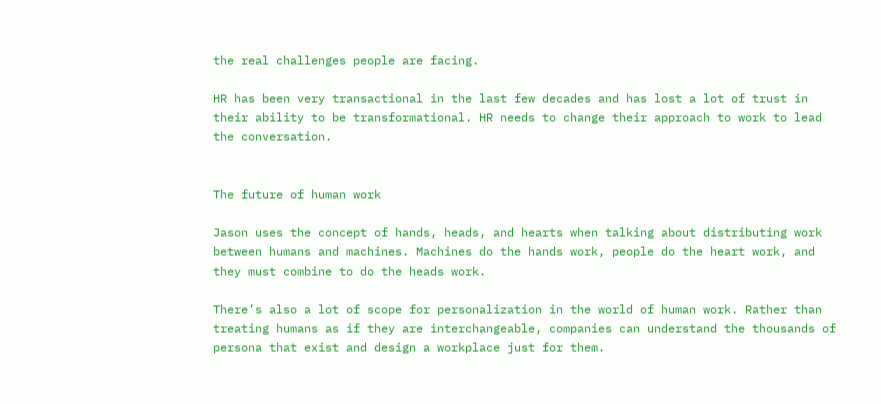the real challenges people are facing.

HR has been very transactional in the last few decades and has lost a lot of trust in their ability to be transformational. HR needs to change their approach to work to lead the conversation.


The future of human work

Jason uses the concept of hands, heads, and hearts when talking about distributing work between humans and machines. Machines do the hands work, people do the heart work, and they must combine to do the heads work.

There’s also a lot of scope for personalization in the world of human work. Rather than treating humans as if they are interchangeable, companies can understand the thousands of persona that exist and design a workplace just for them.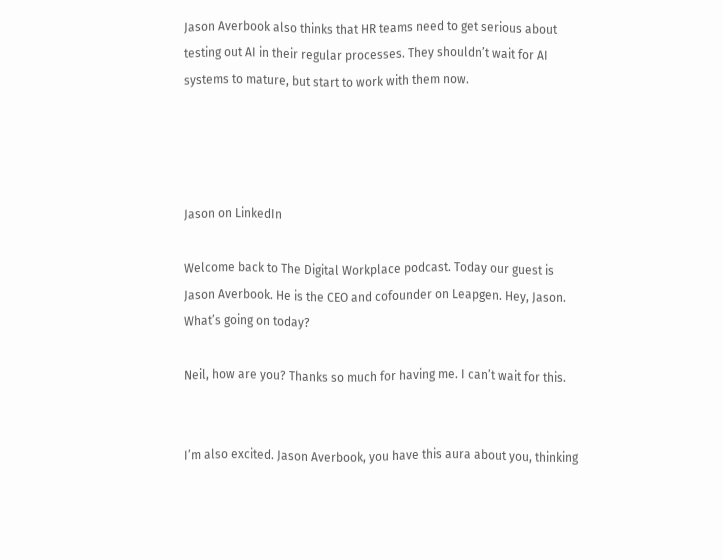Jason Averbook also thinks that HR teams need to get serious about testing out AI in their regular processes. They shouldn’t wait for AI systems to mature, but start to work with them now.




Jason on LinkedIn

Welcome back to The Digital Workplace podcast. Today our guest is Jason Averbook. He is the CEO and cofounder on Leapgen. Hey, Jason. What’s going on today?

Neil, how are you? Thanks so much for having me. I can’t wait for this.


I’m also excited. Jason Averbook, you have this aura about you, thinking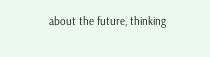about the future, thinking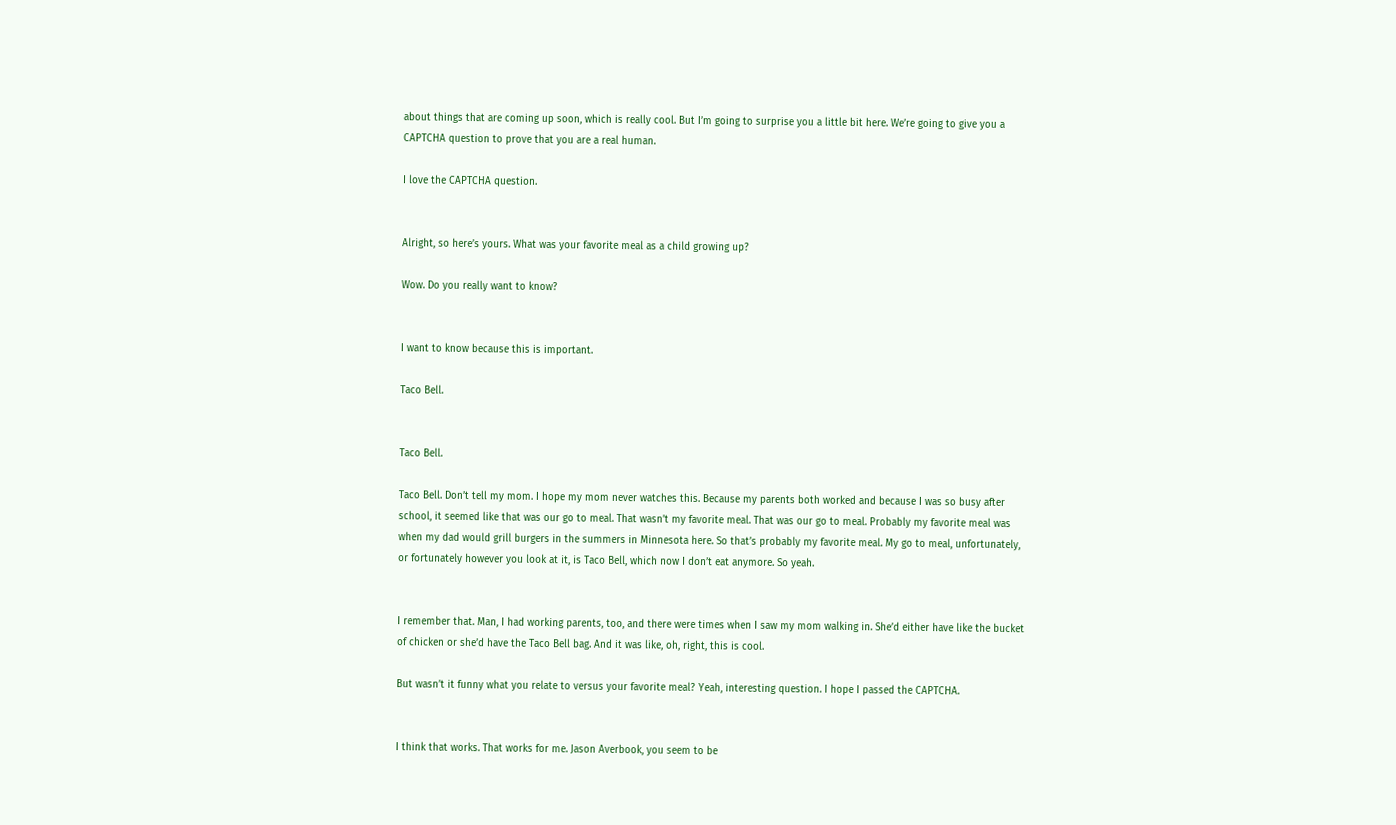about things that are coming up soon, which is really cool. But I’m going to surprise you a little bit here. We’re going to give you a CAPTCHA question to prove that you are a real human.

I love the CAPTCHA question.


Alright, so here’s yours. What was your favorite meal as a child growing up?

Wow. Do you really want to know?


I want to know because this is important.

Taco Bell.


Taco Bell.

Taco Bell. Don’t tell my mom. I hope my mom never watches this. Because my parents both worked and because I was so busy after school, it seemed like that was our go to meal. That wasn’t my favorite meal. That was our go to meal. Probably my favorite meal was when my dad would grill burgers in the summers in Minnesota here. So that’s probably my favorite meal. My go to meal, unfortunately, or fortunately however you look at it, is Taco Bell, which now I don’t eat anymore. So yeah.


I remember that. Man, I had working parents, too, and there were times when I saw my mom walking in. She’d either have like the bucket of chicken or she’d have the Taco Bell bag. And it was like, oh, right, this is cool.

But wasn’t it funny what you relate to versus your favorite meal? Yeah, interesting question. I hope I passed the CAPTCHA.


I think that works. That works for me. Jason Averbook, you seem to be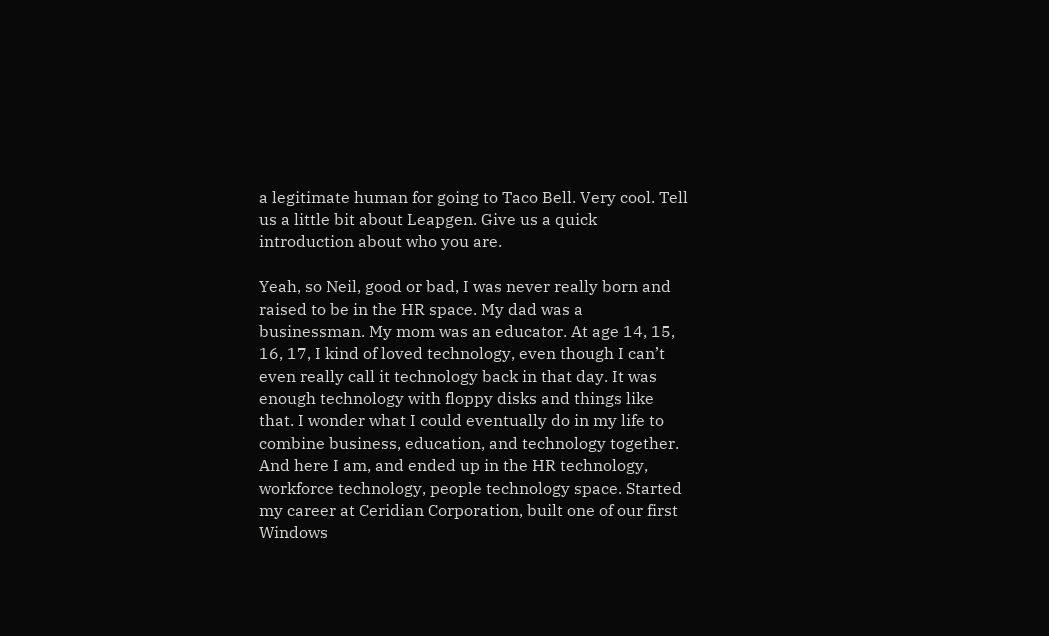a legitimate human for going to Taco Bell. Very cool. Tell us a little bit about Leapgen. Give us a quick introduction about who you are.

Yeah, so Neil, good or bad, I was never really born and raised to be in the HR space. My dad was a businessman. My mom was an educator. At age 14, 15, 16, 17, I kind of loved technology, even though I can’t even really call it technology back in that day. It was enough technology with floppy disks and things like that. I wonder what I could eventually do in my life to combine business, education, and technology together. And here I am, and ended up in the HR technology, workforce technology, people technology space. Started my career at Ceridian Corporation, built one of our first Windows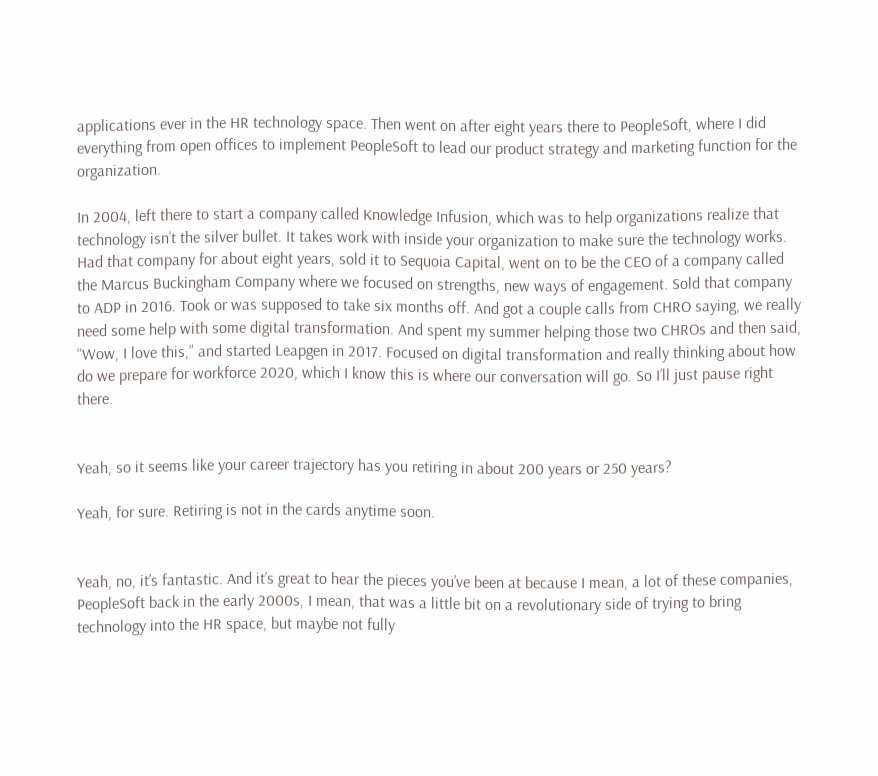applications ever in the HR technology space. Then went on after eight years there to PeopleSoft, where I did everything from open offices to implement PeopleSoft to lead our product strategy and marketing function for the organization.

In 2004, left there to start a company called Knowledge Infusion, which was to help organizations realize that technology isn’t the silver bullet. It takes work with inside your organization to make sure the technology works. Had that company for about eight years, sold it to Sequoia Capital, went on to be the CEO of a company called the Marcus Buckingham Company where we focused on strengths, new ways of engagement. Sold that company to ADP in 2016. Took or was supposed to take six months off. And got a couple calls from CHRO saying, we really need some help with some digital transformation. And spent my summer helping those two CHROs and then said, “Wow, I love this,” and started Leapgen in 2017. Focused on digital transformation and really thinking about how do we prepare for workforce 2020, which I know this is where our conversation will go. So I’ll just pause right there.


Yeah, so it seems like your career trajectory has you retiring in about 200 years or 250 years?

Yeah, for sure. Retiring is not in the cards anytime soon.


Yeah, no, it’s fantastic. And it’s great to hear the pieces you’ve been at because I mean, a lot of these companies, PeopleSoft back in the early 2000s, I mean, that was a little bit on a revolutionary side of trying to bring technology into the HR space, but maybe not fully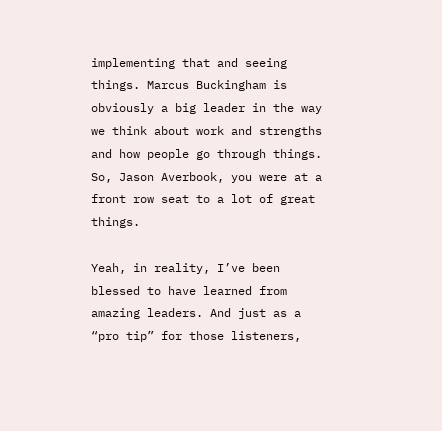implementing that and seeing things. Marcus Buckingham is obviously a big leader in the way we think about work and strengths and how people go through things. So, Jason Averbook, you were at a front row seat to a lot of great things.

Yeah, in reality, I’ve been blessed to have learned from amazing leaders. And just as a “pro tip” for those listeners,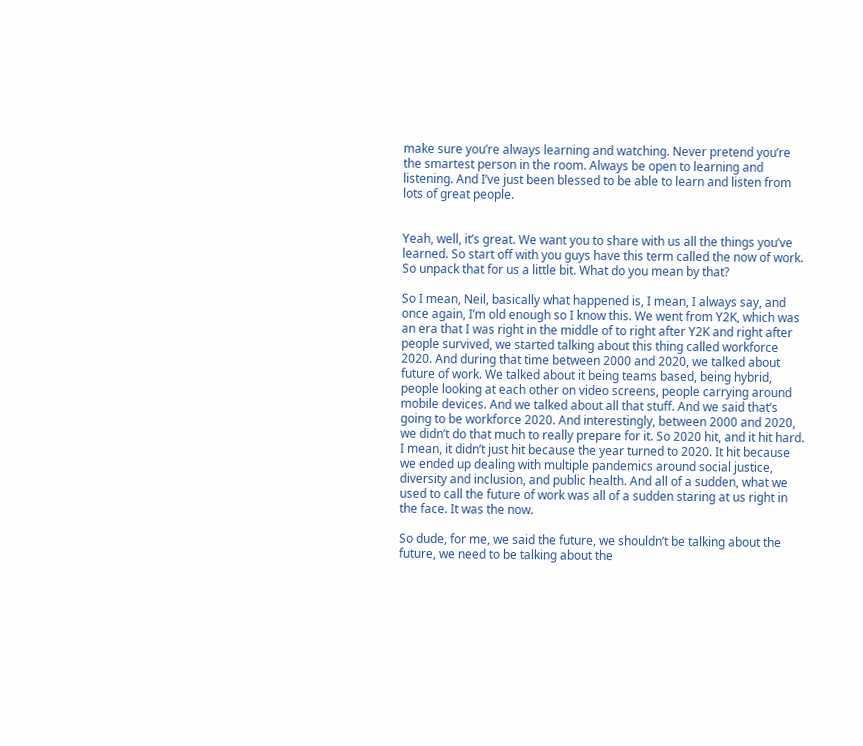make sure you’re always learning and watching. Never pretend you’re the smartest person in the room. Always be open to learning and listening. And I’ve just been blessed to be able to learn and listen from lots of great people.


Yeah, well, it’s great. We want you to share with us all the things you’ve learned. So start off with you guys have this term called the now of work. So unpack that for us a little bit. What do you mean by that?

So I mean, Neil, basically what happened is, I mean, I always say, and once again, I’m old enough so I know this. We went from Y2K, which was an era that I was right in the middle of to right after Y2K and right after people survived, we started talking about this thing called workforce 2020. And during that time between 2000 and 2020, we talked about future of work. We talked about it being teams based, being hybrid, people looking at each other on video screens, people carrying around mobile devices. And we talked about all that stuff. And we said that’s going to be workforce 2020. And interestingly, between 2000 and 2020, we didn’t do that much to really prepare for it. So 2020 hit, and it hit hard. I mean, it didn’t just hit because the year turned to 2020. It hit because we ended up dealing with multiple pandemics around social justice, diversity and inclusion, and public health. And all of a sudden, what we used to call the future of work was all of a sudden staring at us right in the face. It was the now.

So dude, for me, we said the future, we shouldn’t be talking about the future, we need to be talking about the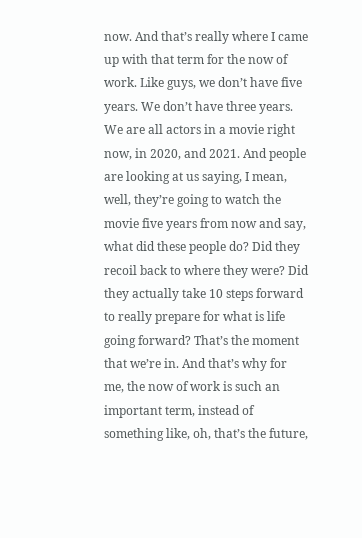now. And that’s really where I came up with that term for the now of work. Like guys, we don’t have five years. We don’t have three years. We are all actors in a movie right now, in 2020, and 2021. And people are looking at us saying, I mean, well, they’re going to watch the movie five years from now and say, what did these people do? Did they recoil back to where they were? Did they actually take 10 steps forward to really prepare for what is life going forward? That’s the moment that we’re in. And that’s why for me, the now of work is such an important term, instead of something like, oh, that’s the future,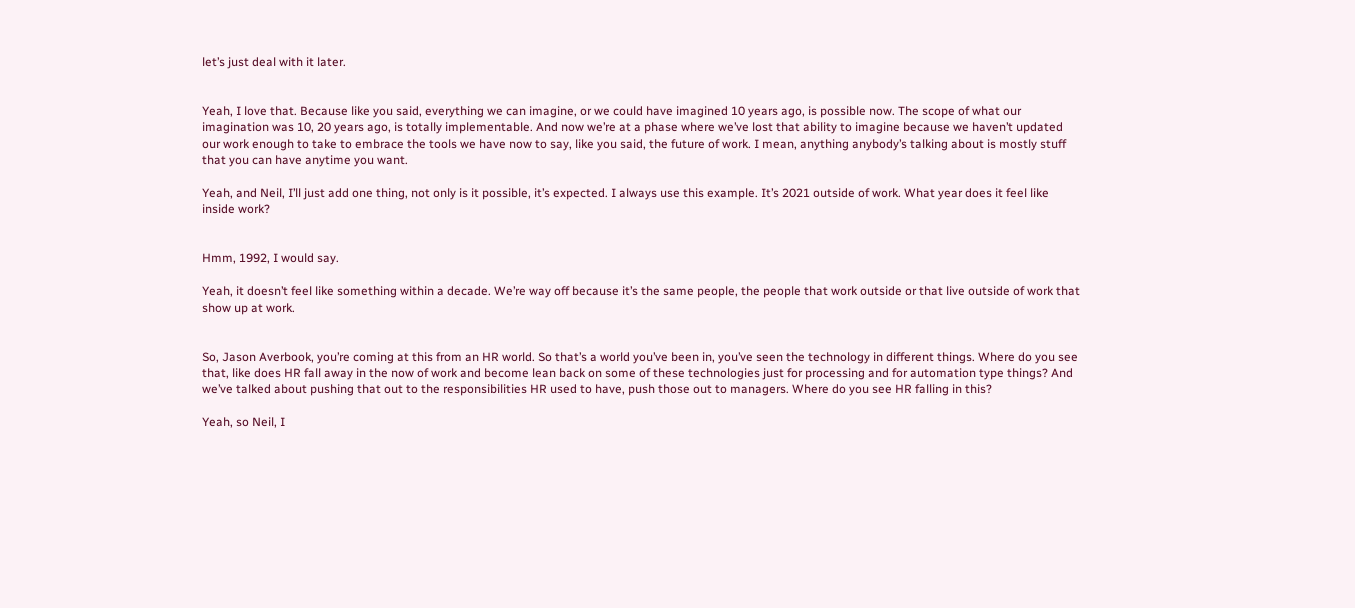let’s just deal with it later.


Yeah, I love that. Because like you said, everything we can imagine, or we could have imagined 10 years ago, is possible now. The scope of what our imagination was 10, 20 years ago, is totally implementable. And now we’re at a phase where we’ve lost that ability to imagine because we haven’t updated our work enough to take to embrace the tools we have now to say, like you said, the future of work. I mean, anything anybody’s talking about is mostly stuff that you can have anytime you want.

Yeah, and Neil, I’ll just add one thing, not only is it possible, it’s expected. I always use this example. It’s 2021 outside of work. What year does it feel like inside work?


Hmm, 1992, I would say.

Yeah, it doesn’t feel like something within a decade. We’re way off because it’s the same people, the people that work outside or that live outside of work that show up at work.


So, Jason Averbook, you’re coming at this from an HR world. So that’s a world you’ve been in, you’ve seen the technology in different things. Where do you see that, like does HR fall away in the now of work and become lean back on some of these technologies just for processing and for automation type things? And we’ve talked about pushing that out to the responsibilities HR used to have, push those out to managers. Where do you see HR falling in this?

Yeah, so Neil, I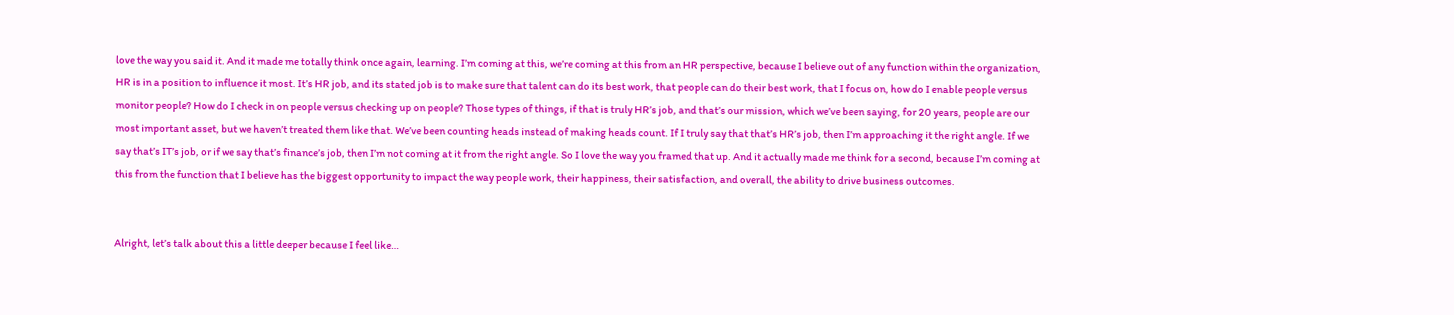love the way you said it. And it made me totally think once again, learning. I’m coming at this, we’re coming at this from an HR perspective, because I believe out of any function within the organization, HR is in a position to influence it most. It’s HR job, and its stated job is to make sure that talent can do its best work, that people can do their best work, that I focus on, how do I enable people versus monitor people? How do I check in on people versus checking up on people? Those types of things, if that is truly HR’s job, and that’s our mission, which we’ve been saying, for 20 years, people are our most important asset, but we haven’t treated them like that. We’ve been counting heads instead of making heads count. If I truly say that that’s HR’s job, then I’m approaching it the right angle. If we say that’s IT’s job, or if we say that’s finance’s job, then I’m not coming at it from the right angle. So I love the way you framed that up. And it actually made me think for a second, because I’m coming at this from the function that I believe has the biggest opportunity to impact the way people work, their happiness, their satisfaction, and overall, the ability to drive business outcomes.


Alright, let’s talk about this a little deeper because I feel like…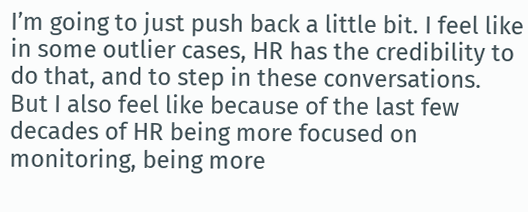I’m going to just push back a little bit. I feel like in some outlier cases, HR has the credibility to do that, and to step in these conversations. But I also feel like because of the last few decades of HR being more focused on monitoring, being more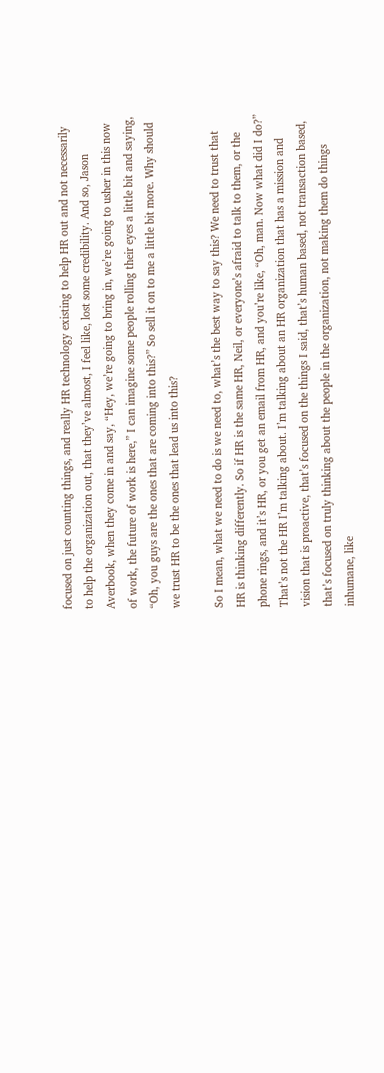focused on just counting things, and really HR technology existing to help HR out and not necessarily to help the organization out, that they’ve almost, I feel like, lost some credibility. And so, Jason Averbook, when they come in and say, “Hey, we’re going to bring in, we’re going to usher in this now of work, the future of work is here,” I can imagine some people rolling their eyes a little bit and saying, “Oh, you guys are the ones that are coming into this?” So sell it on to me a little bit more. Why should we trust HR to be the ones that lead us into this?

So I mean, what we need to do is we need to, what’s the best way to say this? We need to trust that HR is thinking differently. So if HR is the same HR, Neil, or everyone’s afraid to talk to them, or the phone rings, and it’s HR, or you get an email from HR, and you’re like, “Oh, man. Now what did I do?” That’s not the HR I’m talking about. I’m talking about an HR organization that has a mission and vision that is proactive, that’s focused on the things I said, that’s human based, not transaction based, that’s focused on truly thinking about the people in the organization, not making them do things inhumane, like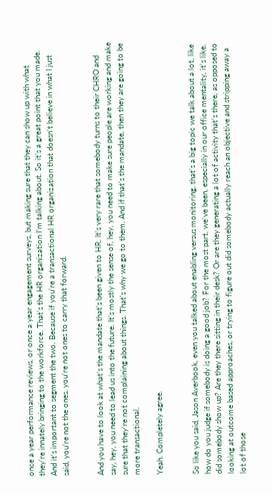once a year performance reviews, or once a year engagement surveys, but making sure that they can show up with what they’re innately bringing to the workforce. That’s the HR organization I’m talking about. So it’s a great point that you made. And it’s important to segment the two. Because if you’re a transactional HR organization that doesn’t believe in what I just said, you’re not the ones, you’re not ones to carry that forward.


And you have to look at what’s the mandate that’s been given to HR. It’s very rare that somebody turns to their CHRO and say, hey, you need to lead us into the future. It’s mostly the sense of, hey, you need to make sure people are working and make sure that they’re not complaining about things. That’s why we go to them. And if that’s the mandate, then they are going to be more transactional.

Yeah. Completely agree.


So like you said, Jason Averbook, even you talked about enabling versus monitoring, that’s a big topic we talk about a lot, like how do you judge if somebody is doing a good job? For the most part, we’ve been, especially in our office mentality, it’s like, did somebody show up? Are they there sitting in their desk? Or are they generating a lot of activity that’s there, as opposed to looking at outcome based approaches, or trying to figure out did somebody actually reach an objective and stripping away a lot of those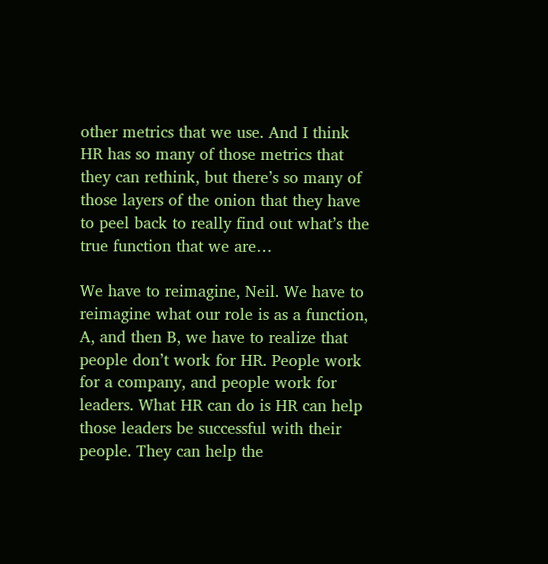other metrics that we use. And I think HR has so many of those metrics that they can rethink, but there’s so many of those layers of the onion that they have to peel back to really find out what’s the true function that we are…

We have to reimagine, Neil. We have to reimagine what our role is as a function, A, and then B, we have to realize that people don’t work for HR. People work for a company, and people work for leaders. What HR can do is HR can help those leaders be successful with their people. They can help the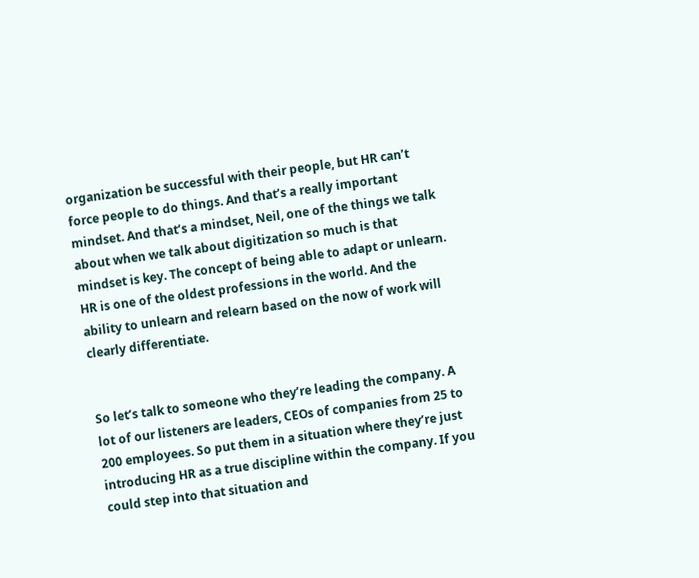organization be successful with their people, but HR can’t force people to do things. And that’s a really important mindset. And that’s a mindset, Neil, one of the things we talk about when we talk about digitization so much is that mindset is key. The concept of being able to adapt or unlearn. HR is one of the oldest professions in the world. And the ability to unlearn and relearn based on the now of work will clearly differentiate.


So let’s talk to someone who they’re leading the company. A lot of our listeners are leaders, CEOs of companies from 25 to 200 employees. So put them in a situation where they’re just introducing HR as a true discipline within the company. If you could step into that situation and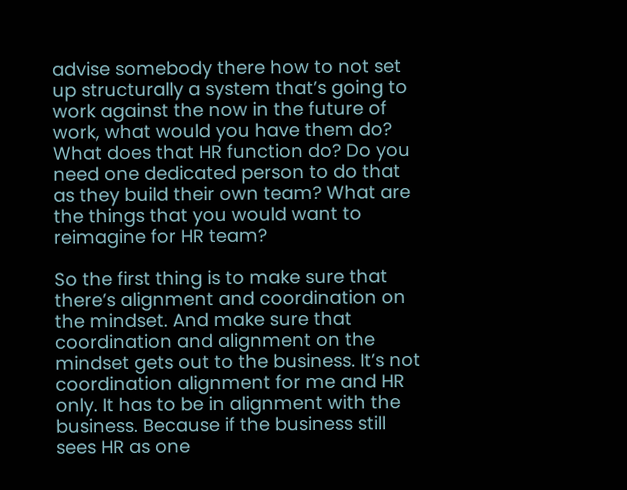advise somebody there how to not set up structurally a system that’s going to work against the now in the future of work, what would you have them do? What does that HR function do? Do you need one dedicated person to do that as they build their own team? What are the things that you would want to reimagine for HR team?

So the first thing is to make sure that there’s alignment and coordination on the mindset. And make sure that coordination and alignment on the mindset gets out to the business. It’s not coordination alignment for me and HR only. It has to be in alignment with the business. Because if the business still sees HR as one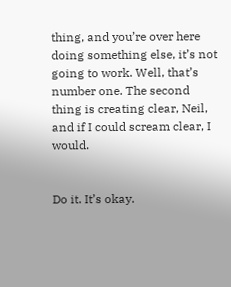thing, and you’re over here doing something else, it’s not going to work. Well, that’s number one. The second thing is creating clear, Neil, and if I could scream clear, I would.


Do it. It’s okay.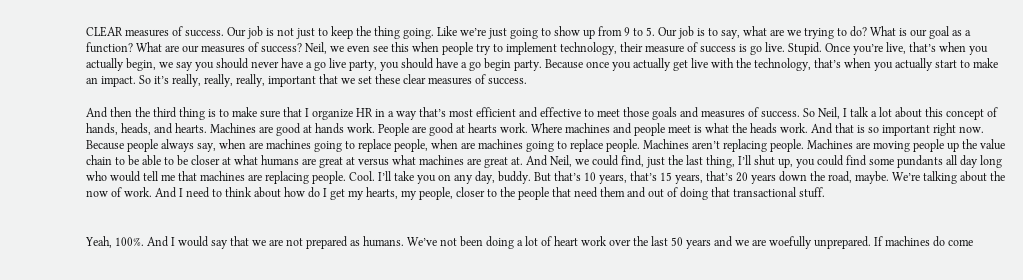CLEAR measures of success. Our job is not just to keep the thing going. Like we’re just going to show up from 9 to 5. Our job is to say, what are we trying to do? What is our goal as a function? What are our measures of success? Neil, we even see this when people try to implement technology, their measure of success is go live. Stupid. Once you’re live, that’s when you actually begin, we say you should never have a go live party, you should have a go begin party. Because once you actually get live with the technology, that’s when you actually start to make an impact. So it’s really, really, really, important that we set these clear measures of success.

And then the third thing is to make sure that I organize HR in a way that’s most efficient and effective to meet those goals and measures of success. So Neil, I talk a lot about this concept of hands, heads, and hearts. Machines are good at hands work. People are good at hearts work. Where machines and people meet is what the heads work. And that is so important right now. Because people always say, when are machines going to replace people, when are machines going to replace people. Machines aren’t replacing people. Machines are moving people up the value chain to be able to be closer at what humans are great at versus what machines are great at. And Neil, we could find, just the last thing, I’ll shut up, you could find some pundants all day long who would tell me that machines are replacing people. Cool. I’ll take you on any day, buddy. But that’s 10 years, that’s 15 years, that’s 20 years down the road, maybe. We’re talking about the now of work. And I need to think about how do I get my hearts, my people, closer to the people that need them and out of doing that transactional stuff.


Yeah, 100%. And I would say that we are not prepared as humans. We’ve not been doing a lot of heart work over the last 50 years and we are woefully unprepared. If machines do come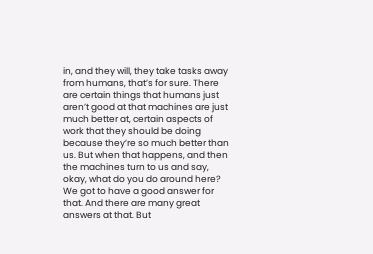in, and they will, they take tasks away from humans, that’s for sure. There are certain things that humans just aren’t good at that machines are just much better at, certain aspects of work that they should be doing because they’re so much better than us. But when that happens, and then the machines turn to us and say, okay, what do you do around here? We got to have a good answer for that. And there are many great answers at that. But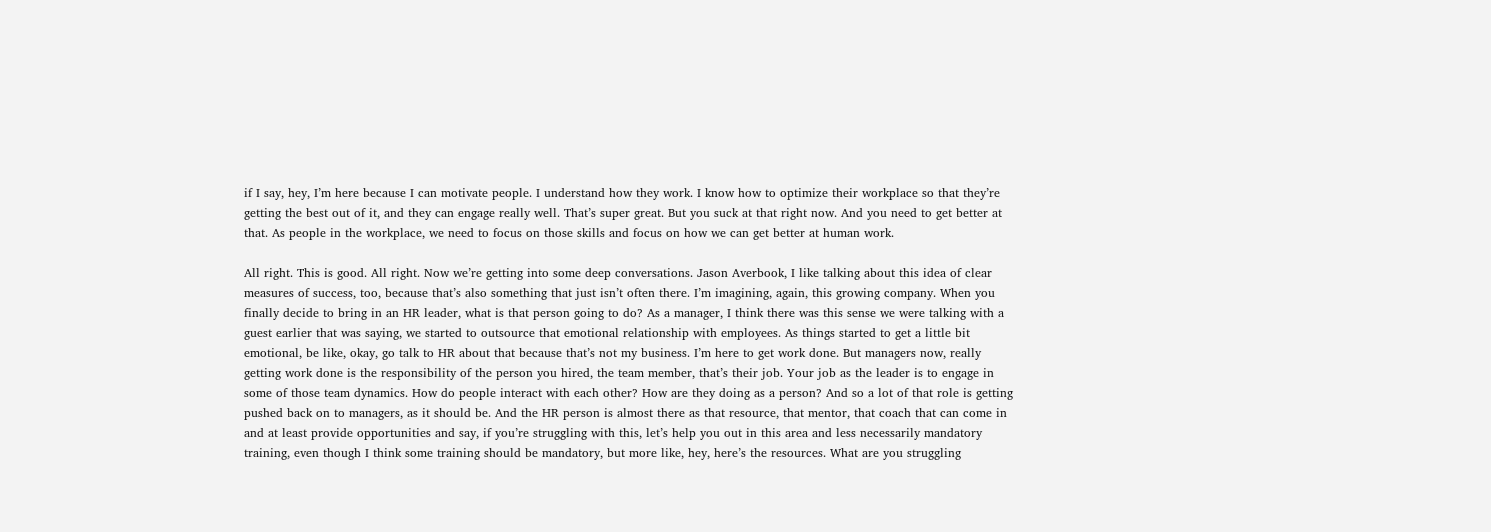if I say, hey, I’m here because I can motivate people. I understand how they work. I know how to optimize their workplace so that they’re getting the best out of it, and they can engage really well. That’s super great. But you suck at that right now. And you need to get better at that. As people in the workplace, we need to focus on those skills and focus on how we can get better at human work.

All right. This is good. All right. Now we’re getting into some deep conversations. Jason Averbook, I like talking about this idea of clear measures of success, too, because that’s also something that just isn’t often there. I’m imagining, again, this growing company. When you finally decide to bring in an HR leader, what is that person going to do? As a manager, I think there was this sense we were talking with a guest earlier that was saying, we started to outsource that emotional relationship with employees. As things started to get a little bit emotional, be like, okay, go talk to HR about that because that’s not my business. I’m here to get work done. But managers now, really getting work done is the responsibility of the person you hired, the team member, that’s their job. Your job as the leader is to engage in some of those team dynamics. How do people interact with each other? How are they doing as a person? And so a lot of that role is getting pushed back on to managers, as it should be. And the HR person is almost there as that resource, that mentor, that coach that can come in and at least provide opportunities and say, if you’re struggling with this, let’s help you out in this area and less necessarily mandatory training, even though I think some training should be mandatory, but more like, hey, here’s the resources. What are you struggling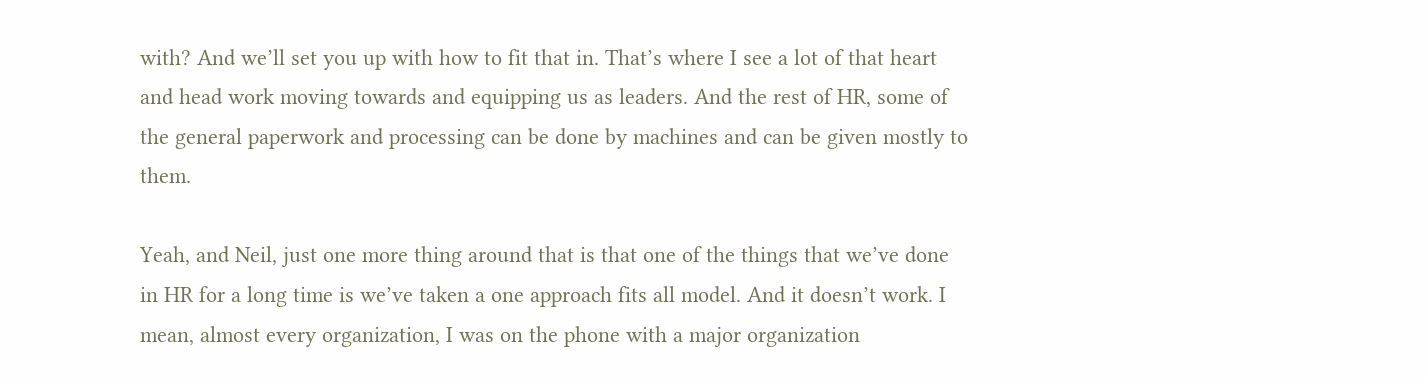with? And we’ll set you up with how to fit that in. That’s where I see a lot of that heart and head work moving towards and equipping us as leaders. And the rest of HR, some of the general paperwork and processing can be done by machines and can be given mostly to them.

Yeah, and Neil, just one more thing around that is that one of the things that we’ve done in HR for a long time is we’ve taken a one approach fits all model. And it doesn’t work. I mean, almost every organization, I was on the phone with a major organization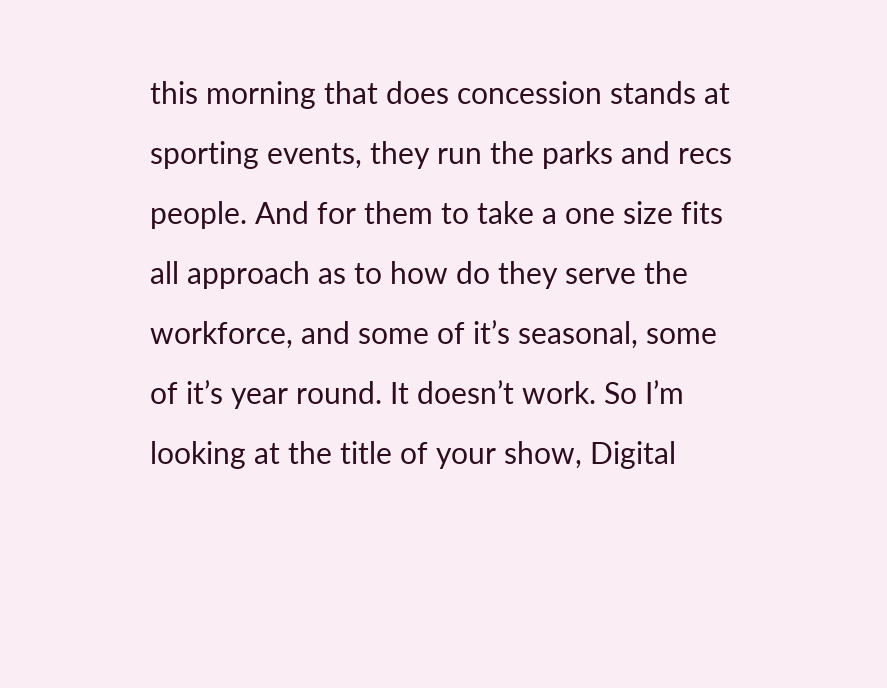this morning that does concession stands at sporting events, they run the parks and recs people. And for them to take a one size fits all approach as to how do they serve the workforce, and some of it’s seasonal, some of it’s year round. It doesn’t work. So I’m looking at the title of your show, Digital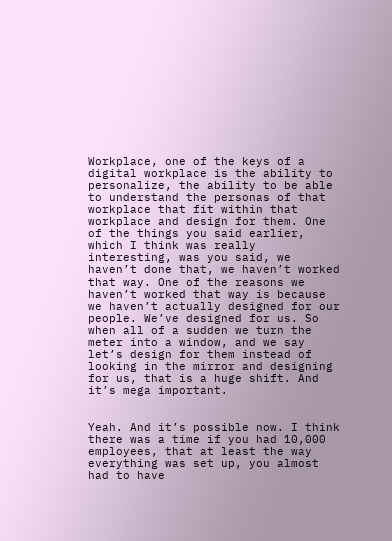Workplace, one of the keys of a digital workplace is the ability to personalize, the ability to be able to understand the personas of that workplace that fit within that workplace and design for them. One of the things you said earlier, which I think was really interesting, was you said, we haven’t done that, we haven’t worked that way. One of the reasons we haven’t worked that way is because we haven’t actually designed for our people. We’ve designed for us. So when all of a sudden we turn the meter into a window, and we say let’s design for them instead of looking in the mirror and designing for us, that is a huge shift. And it’s mega important.


Yeah. And it’s possible now. I think there was a time if you had 10,000 employees, that at least the way everything was set up, you almost had to have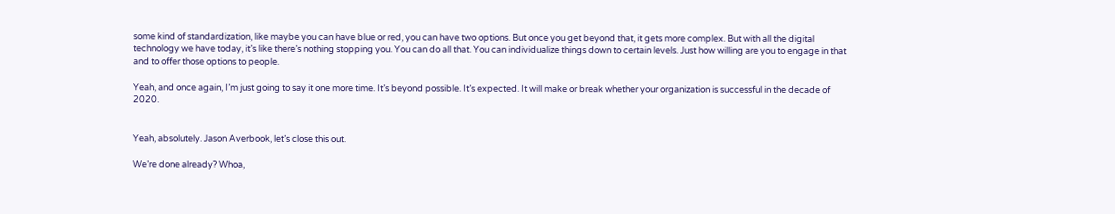some kind of standardization, like maybe you can have blue or red, you can have two options. But once you get beyond that, it gets more complex. But with all the digital technology we have today, it’s like there’s nothing stopping you. You can do all that. You can individualize things down to certain levels. Just how willing are you to engage in that and to offer those options to people.

Yeah, and once again, I’m just going to say it one more time. It’s beyond possible. It’s expected. It will make or break whether your organization is successful in the decade of 2020.


Yeah, absolutely. Jason Averbook, let’s close this out.

We’re done already? Whoa,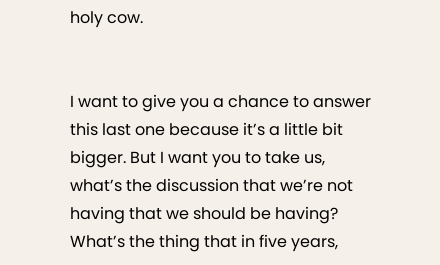holy cow.


I want to give you a chance to answer this last one because it’s a little bit bigger. But I want you to take us, what’s the discussion that we’re not having that we should be having? What’s the thing that in five years,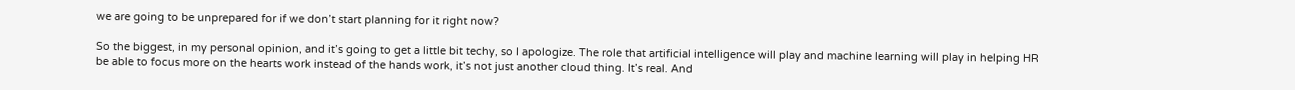we are going to be unprepared for if we don’t start planning for it right now?

So the biggest, in my personal opinion, and it’s going to get a little bit techy, so I apologize. The role that artificial intelligence will play and machine learning will play in helping HR be able to focus more on the hearts work instead of the hands work, it’s not just another cloud thing. It’s real. And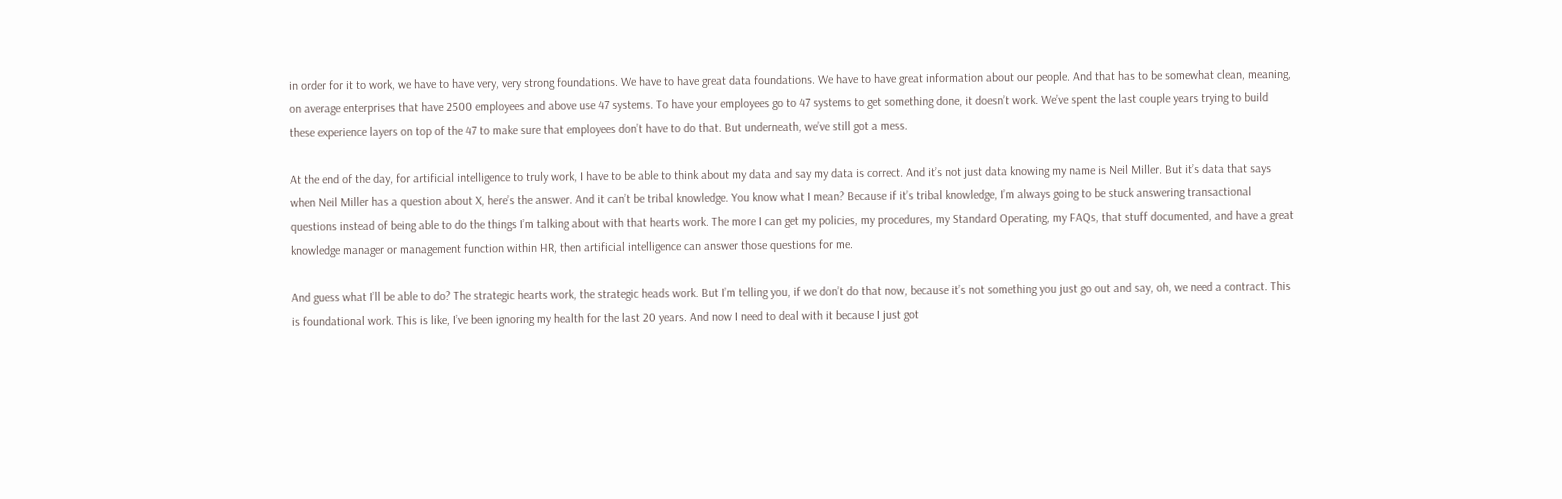in order for it to work, we have to have very, very strong foundations. We have to have great data foundations. We have to have great information about our people. And that has to be somewhat clean, meaning, on average enterprises that have 2500 employees and above use 47 systems. To have your employees go to 47 systems to get something done, it doesn’t work. We’ve spent the last couple years trying to build these experience layers on top of the 47 to make sure that employees don’t have to do that. But underneath, we’ve still got a mess.

At the end of the day, for artificial intelligence to truly work, I have to be able to think about my data and say my data is correct. And it’s not just data knowing my name is Neil Miller. But it’s data that says when Neil Miller has a question about X, here’s the answer. And it can’t be tribal knowledge. You know what I mean? Because if it’s tribal knowledge, I’m always going to be stuck answering transactional questions instead of being able to do the things I’m talking about with that hearts work. The more I can get my policies, my procedures, my Standard Operating, my FAQs, that stuff documented, and have a great knowledge manager or management function within HR, then artificial intelligence can answer those questions for me.

And guess what I’ll be able to do? The strategic hearts work, the strategic heads work. But I’m telling you, if we don’t do that now, because it’s not something you just go out and say, oh, we need a contract. This is foundational work. This is like, I’ve been ignoring my health for the last 20 years. And now I need to deal with it because I just got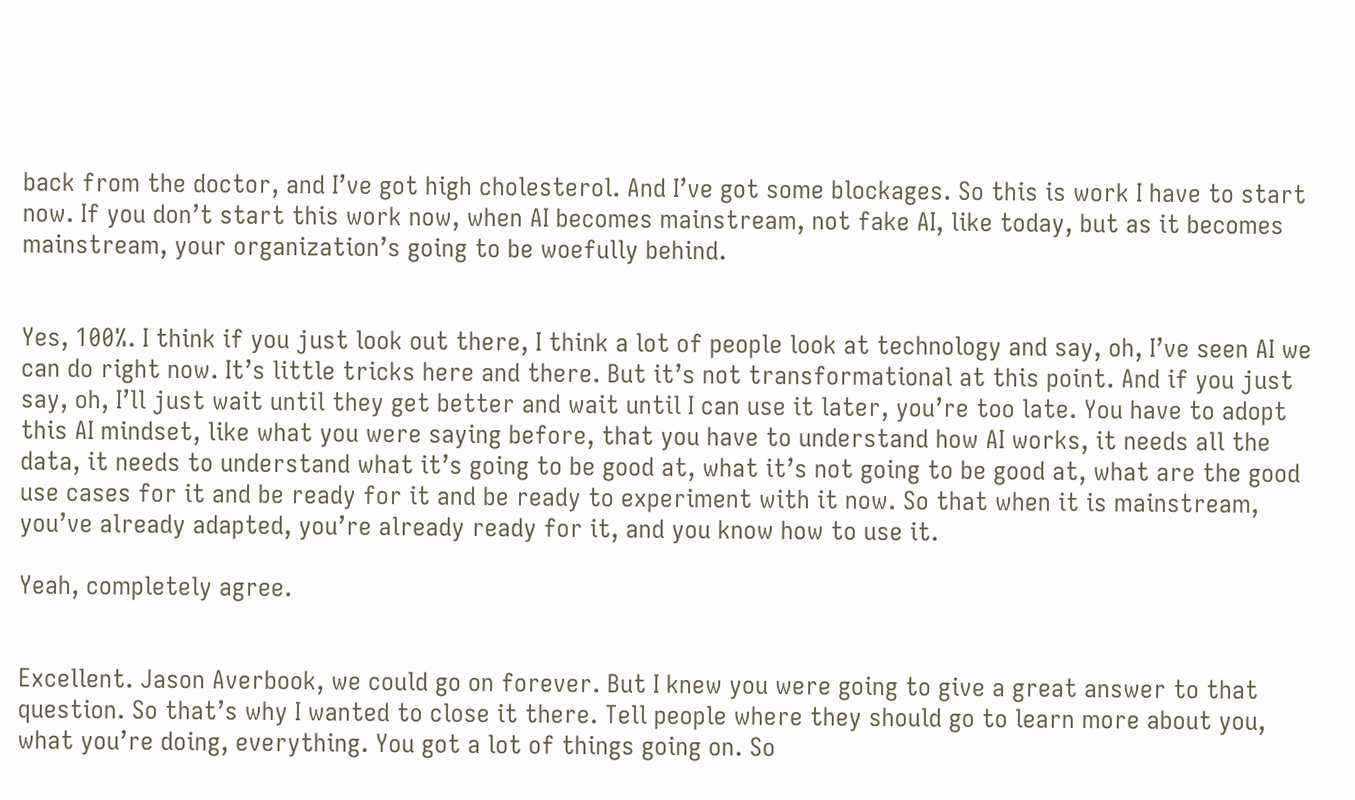back from the doctor, and I’ve got high cholesterol. And I’ve got some blockages. So this is work I have to start now. If you don’t start this work now, when AI becomes mainstream, not fake AI, like today, but as it becomes mainstream, your organization’s going to be woefully behind.


Yes, 100%. I think if you just look out there, I think a lot of people look at technology and say, oh, I’ve seen AI we can do right now. It’s little tricks here and there. But it’s not transformational at this point. And if you just say, oh, I’ll just wait until they get better and wait until I can use it later, you’re too late. You have to adopt this AI mindset, like what you were saying before, that you have to understand how AI works, it needs all the data, it needs to understand what it’s going to be good at, what it’s not going to be good at, what are the good use cases for it and be ready for it and be ready to experiment with it now. So that when it is mainstream, you’ve already adapted, you’re already ready for it, and you know how to use it.

Yeah, completely agree.


Excellent. Jason Averbook, we could go on forever. But I knew you were going to give a great answer to that question. So that’s why I wanted to close it there. Tell people where they should go to learn more about you, what you’re doing, everything. You got a lot of things going on. So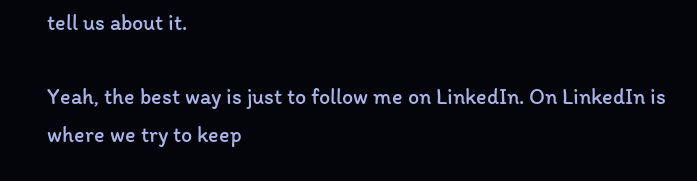tell us about it.

Yeah, the best way is just to follow me on LinkedIn. On LinkedIn is where we try to keep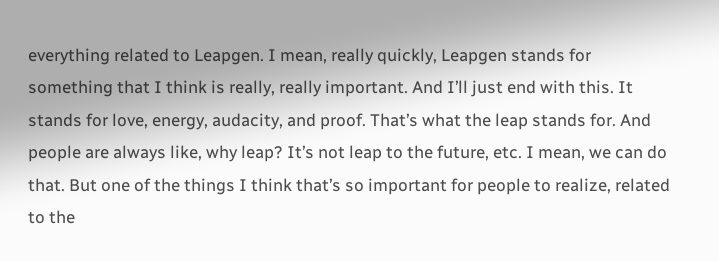everything related to Leapgen. I mean, really quickly, Leapgen stands for something that I think is really, really important. And I’ll just end with this. It stands for love, energy, audacity, and proof. That’s what the leap stands for. And people are always like, why leap? It’s not leap to the future, etc. I mean, we can do that. But one of the things I think that’s so important for people to realize, related to the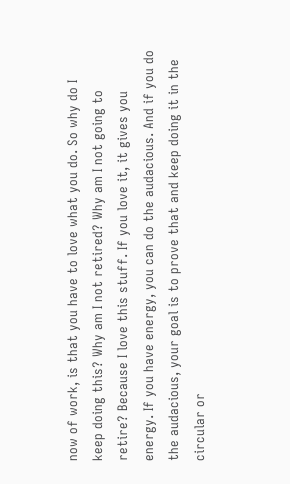now of work, is that you have to love what you do. So why do I keep doing this? Why am I not retired? Why am I not going to retire? Because I love this stuff. If you love it, it gives you energy. If you have energy, you can do the audacious. And if you do the audacious, your goal is to prove that and keep doing it in the circular or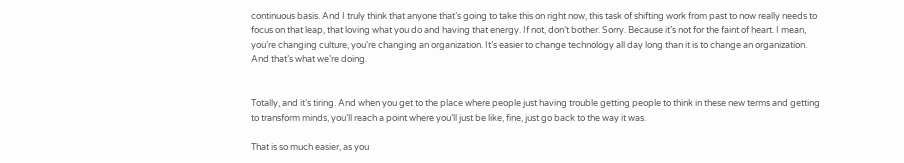continuous basis. And I truly think that anyone that’s going to take this on right now, this task of shifting work from past to now really needs to focus on that leap, that loving what you do and having that energy. If not, don’t bother. Sorry. Because it’s not for the faint of heart. I mean, you’re changing culture, you’re changing an organization. It’s easier to change technology all day long than it is to change an organization. And that’s what we’re doing.


Totally, and it’s tiring. And when you get to the place where people just having trouble getting people to think in these new terms and getting to transform minds, you’ll reach a point where you’ll just be like, fine, just go back to the way it was.

That is so much easier, as you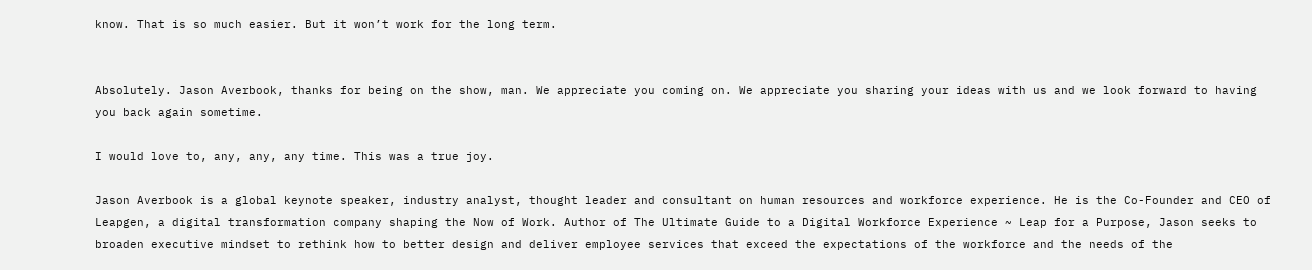know. That is so much easier. But it won’t work for the long term.


Absolutely. Jason Averbook, thanks for being on the show, man. We appreciate you coming on. We appreciate you sharing your ideas with us and we look forward to having you back again sometime.

I would love to, any, any, any time. This was a true joy.

Jason Averbook is a global keynote speaker, industry analyst, thought leader and consultant on human resources and workforce experience. He is the Co-Founder and CEO of Leapgen, a digital transformation company shaping the Now of Work. Author of The Ultimate Guide to a Digital Workforce Experience ~ Leap for a Purpose, Jason seeks to broaden executive mindset to rethink how to better design and deliver employee services that exceed the expectations of the workforce and the needs of the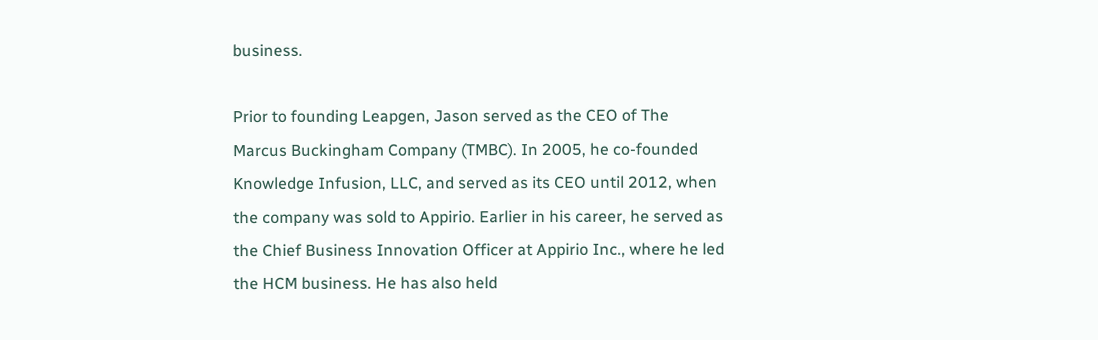business.

Prior to founding Leapgen, Jason served as the CEO of The Marcus Buckingham Company (TMBC). In 2005, he co-founded Knowledge Infusion, LLC, and served as its CEO until 2012, when the company was sold to Appirio. Earlier in his career, he served as the Chief Business Innovation Officer at Appirio Inc., where he led the HCM business. He has also held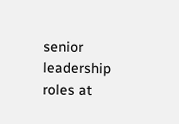senior leadership roles at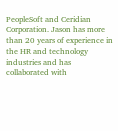PeopleSoft and Ceridian Corporation. Jason has more than 20 years of experience in the HR and technology industries and has collaborated with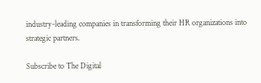industry-leading companies in transforming their HR organizations into strategic partners.

Subscribe to The Digital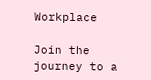Workplace

Join the journey to a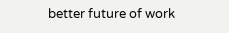better future of work